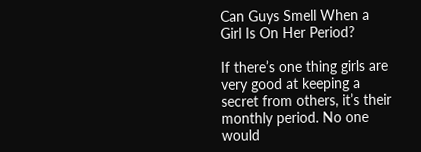Can Guys Smell When a Girl Is On Her Period?

If there’s one thing girls are very good at keeping a secret from others, it’s their monthly period. No one would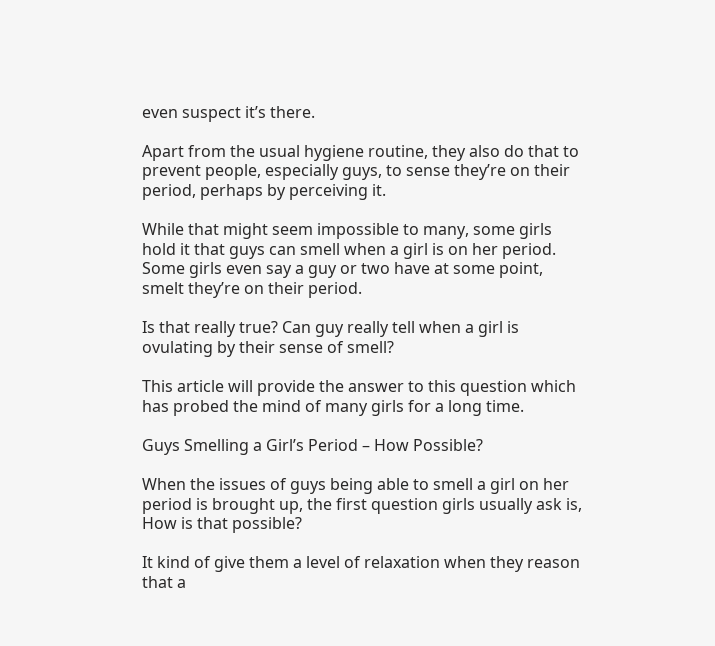even suspect it’s there.

Apart from the usual hygiene routine, they also do that to prevent people, especially guys, to sense they’re on their period, perhaps by perceiving it.

While that might seem impossible to many, some girls hold it that guys can smell when a girl is on her period. Some girls even say a guy or two have at some point, smelt they’re on their period.

Is that really true? Can guy really tell when a girl is ovulating by their sense of smell?

This article will provide the answer to this question which has probed the mind of many girls for a long time.

Guys Smelling a Girl’s Period – How Possible?

When the issues of guys being able to smell a girl on her period is brought up, the first question girls usually ask is, How is that possible?

It kind of give them a level of relaxation when they reason that a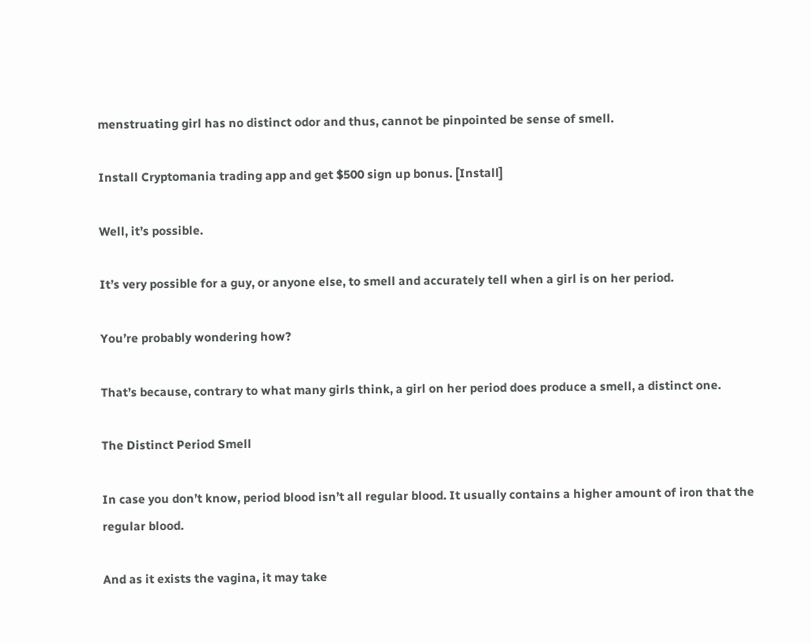menstruating girl has no distinct odor and thus, cannot be pinpointed be sense of smell.

Install Cryptomania trading app and get $500 sign up bonus. [Install]

Well, it’s possible.

It’s very possible for a guy, or anyone else, to smell and accurately tell when a girl is on her period.

You’re probably wondering how?

That’s because, contrary to what many girls think, a girl on her period does produce a smell, a distinct one.

The Distinct Period Smell

In case you don’t know, period blood isn’t all regular blood. It usually contains a higher amount of iron that the regular blood.

And as it exists the vagina, it may take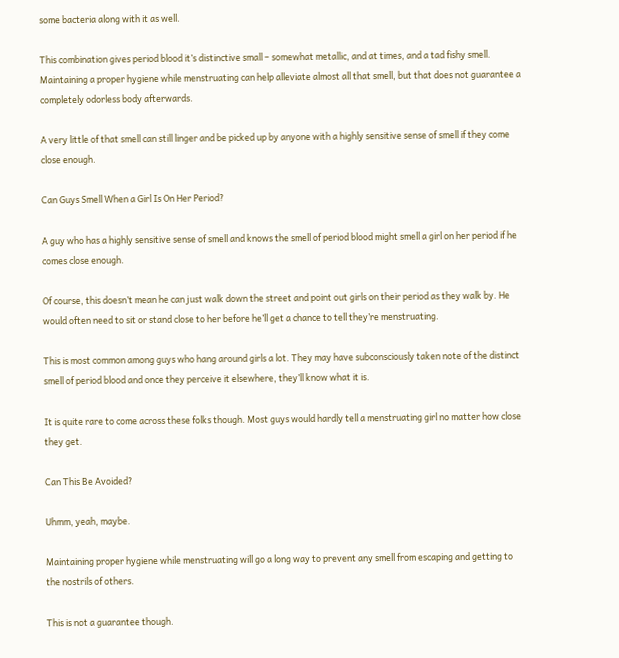some bacteria along with it as well.

This combination gives period blood it’s distinctive small – somewhat metallic, and at times, and a tad fishy smell.
Maintaining a proper hygiene while menstruating can help alleviate almost all that smell, but that does not guarantee a completely odorless body afterwards.

A very little of that smell can still linger and be picked up by anyone with a highly sensitive sense of smell if they come close enough.

Can Guys Smell When a Girl Is On Her Period?

A guy who has a highly sensitive sense of smell and knows the smell of period blood might smell a girl on her period if he comes close enough.

Of course, this doesn’t mean he can just walk down the street and point out girls on their period as they walk by. He would often need to sit or stand close to her before he’ll get a chance to tell they’re menstruating.

This is most common among guys who hang around girls a lot. They may have subconsciously taken note of the distinct smell of period blood and once they perceive it elsewhere, they’ll know what it is.

It is quite rare to come across these folks though. Most guys would hardly tell a menstruating girl no matter how close they get.

Can This Be Avoided?

Uhmm, yeah, maybe.

Maintaining proper hygiene while menstruating will go a long way to prevent any smell from escaping and getting to the nostrils of others.

This is not a guarantee though.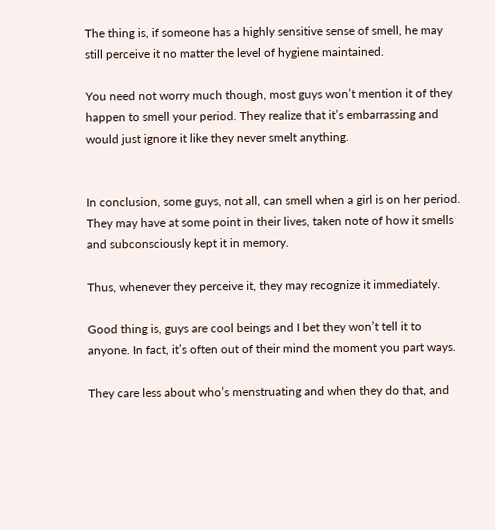The thing is, if someone has a highly sensitive sense of smell, he may still perceive it no matter the level of hygiene maintained.

You need not worry much though, most guys won’t mention it of they happen to smell your period. They realize that it’s embarrassing and would just ignore it like they never smelt anything.


In conclusion, some guys, not all, can smell when a girl is on her period. They may have at some point in their lives, taken note of how it smells and subconsciously kept it in memory.

Thus, whenever they perceive it, they may recognize it immediately.

Good thing is, guys are cool beings and I bet they won’t tell it to anyone. In fact, it’s often out of their mind the moment you part ways.

They care less about who’s menstruating and when they do that, and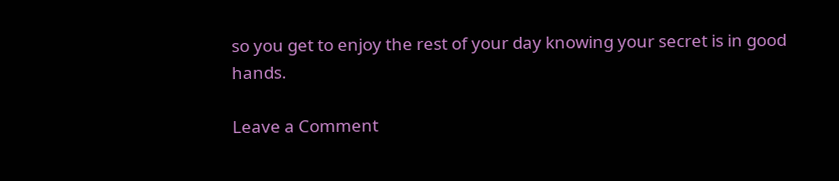so you get to enjoy the rest of your day knowing your secret is in good hands.

Leave a Comment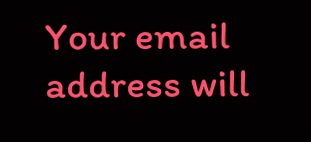Your email address will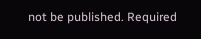not be published. Required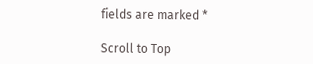fields are marked *

Scroll to Top